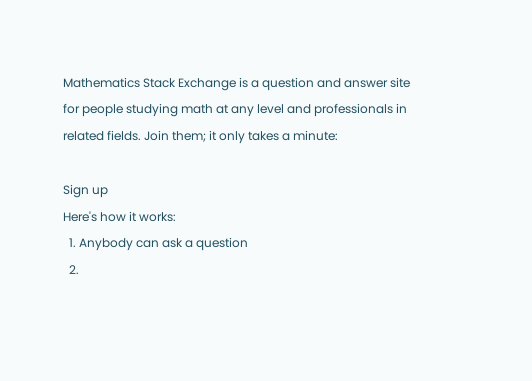Mathematics Stack Exchange is a question and answer site for people studying math at any level and professionals in related fields. Join them; it only takes a minute:

Sign up
Here's how it works:
  1. Anybody can ask a question
  2.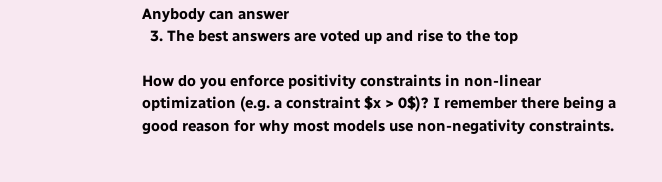Anybody can answer
  3. The best answers are voted up and rise to the top

How do you enforce positivity constraints in non-linear optimization (e.g. a constraint $x > 0$)? I remember there being a good reason for why most models use non-negativity constraints.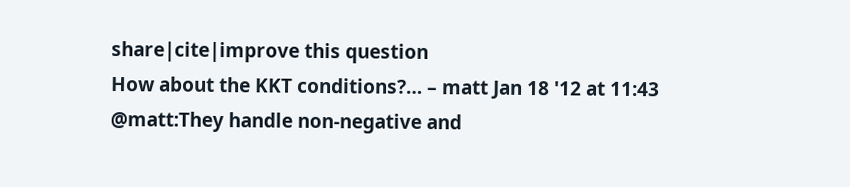share|cite|improve this question
How about the KKT conditions?… – matt Jan 18 '12 at 11:43
@matt:They handle non-negative and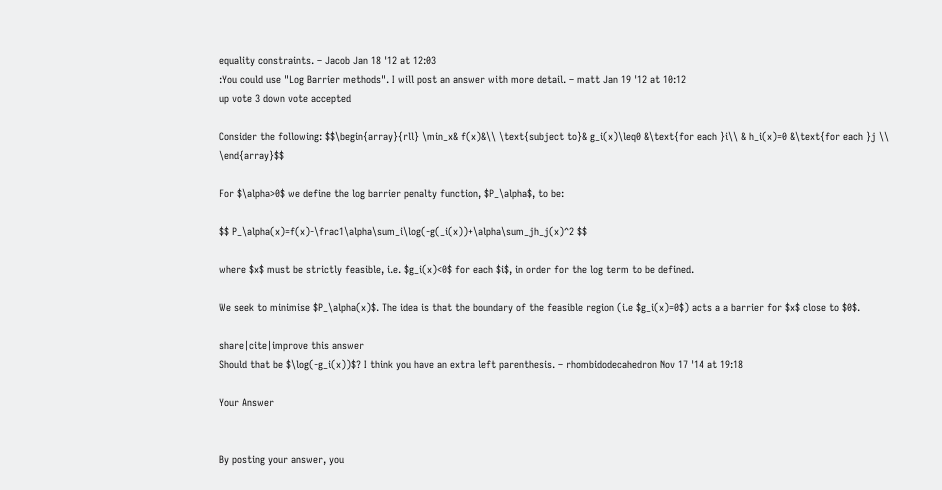equality constraints. – Jacob Jan 18 '12 at 12:03
:You could use "Log Barrier methods". I will post an answer with more detail. – matt Jan 19 '12 at 10:12
up vote 3 down vote accepted

Consider the following: $$\begin{array}{rll} \min_x& f(x)&\\ \text{subject to}& g_i(x)\leq0 &\text{for each }i\\ & h_i(x)=0 &\text{for each }j \\ \end{array}$$

For $\alpha>0$ we define the log barrier penalty function, $P_\alpha$, to be:

$$ P_\alpha(x)=f(x)-\frac1\alpha\sum_i\log(-g(_i(x))+\alpha\sum_jh_j(x)^2 $$

where $x$ must be strictly feasible, i.e. $g_i(x)<0$ for each $i$, in order for the log term to be defined.

We seek to minimise $P_\alpha(x)$. The idea is that the boundary of the feasible region (i.e $g_i(x)=0$) acts a a barrier for $x$ close to $0$.

share|cite|improve this answer
Should that be $\log(-g_i(x))$? I think you have an extra left parenthesis. – rhombidodecahedron Nov 17 '14 at 19:18

Your Answer


By posting your answer, you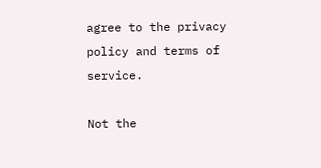agree to the privacy policy and terms of service.

Not the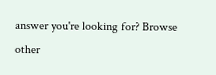answer you're looking for? Browse other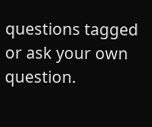questions tagged or ask your own question.